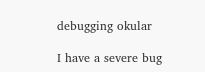debugging okular

I have a severe bug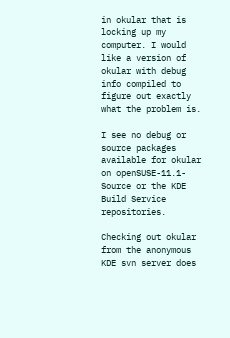in okular that is locking up my computer. I would like a version of okular with debug info compiled to figure out exactly what the problem is.

I see no debug or source packages available for okular on openSUSE-11.1-Source or the KDE Build Service repositories.

Checking out okular from the anonymous KDE svn server does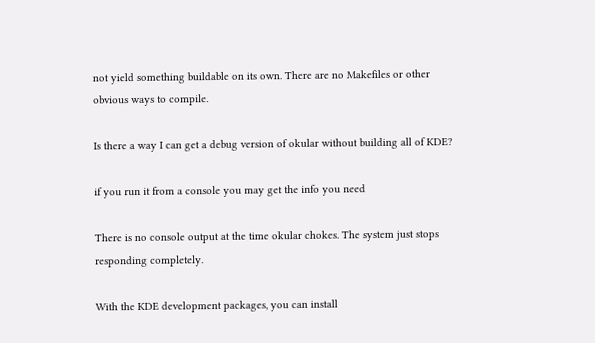not yield something buildable on its own. There are no Makefiles or other obvious ways to compile.

Is there a way I can get a debug version of okular without building all of KDE?

if you run it from a console you may get the info you need

There is no console output at the time okular chokes. The system just stops responding completely.

With the KDE development packages, you can install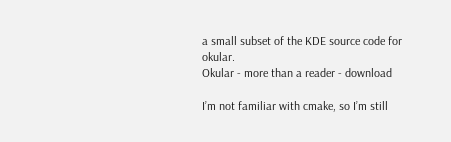a small subset of the KDE source code for okular.
Okular - more than a reader - download

I’m not familiar with cmake, so I’m still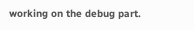working on the debug part.